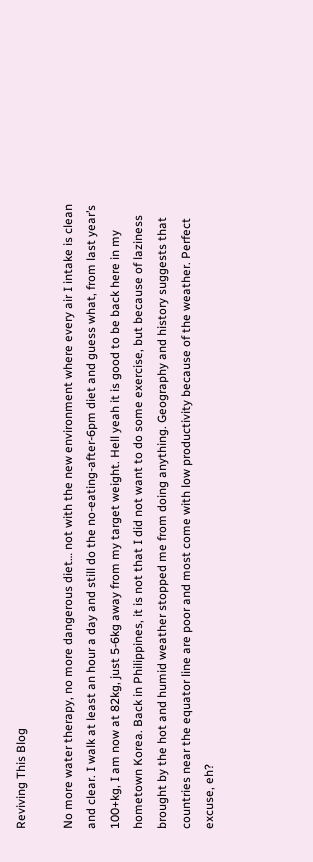Reviving This Blog

No more water therapy, no more dangerous diet… not with the new environment where every air I intake is clean and clear. I walk at least an hour a day and still do the no-eating-after-6pm diet and guess what, from last year’s 100+kg, I am now at 82kg, just 5-6kg away from my target weight. Hell yeah it is good to be back here in my hometown Korea. Back in Philippines, it is not that I did not want to do some exercise, but because of laziness brought by the hot and humid weather stopped me from doing anything. Geography and history suggests that countries near the equator line are poor and most come with low productivity because of the weather. Perfect excuse, eh?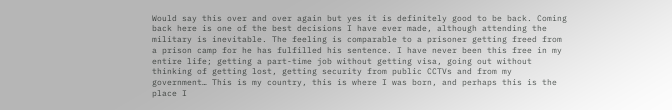Would say this over and over again but yes it is definitely good to be back. Coming back here is one of the best decisions I have ever made, although attending the military is inevitable. The feeling is comparable to a prisoner getting freed from a prison camp for he has fulfilled his sentence. I have never been this free in my entire life; getting a part-time job without getting visa, going out without thinking of getting lost, getting security from public CCTVs and from my government… This is my country, this is where I was born, and perhaps this is the place I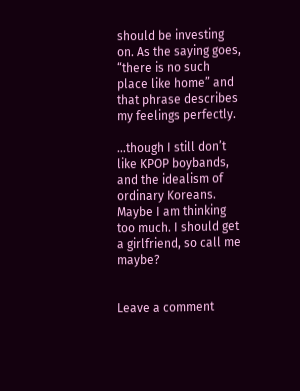should be investing on. As the saying goes, “there is no such place like home” and that phrase describes my feelings perfectly.

…though I still don’t like KPOP boybands, and the idealism of ordinary Koreans. Maybe I am thinking too much. I should get a girlfriend, so call me maybe?


Leave a comment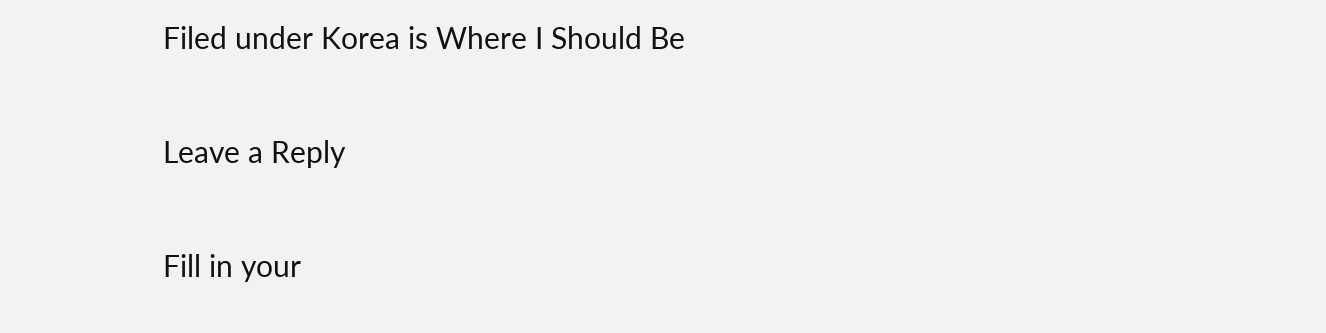Filed under Korea is Where I Should Be

Leave a Reply

Fill in your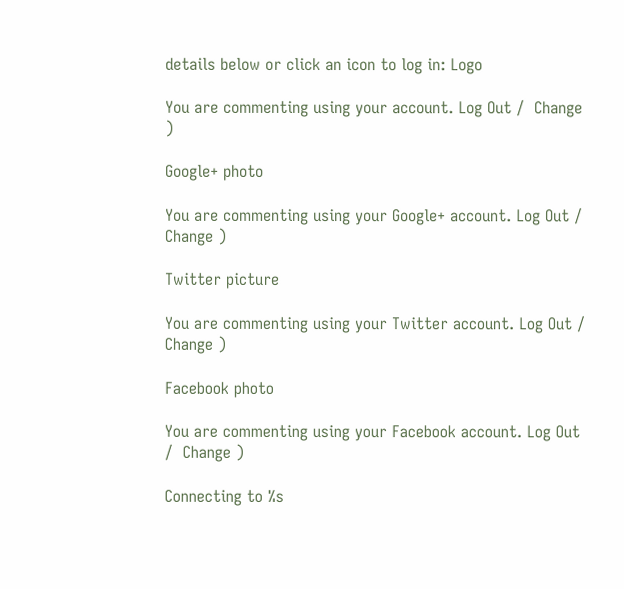details below or click an icon to log in: Logo

You are commenting using your account. Log Out /  Change )

Google+ photo

You are commenting using your Google+ account. Log Out /  Change )

Twitter picture

You are commenting using your Twitter account. Log Out /  Change )

Facebook photo

You are commenting using your Facebook account. Log Out /  Change )

Connecting to %s